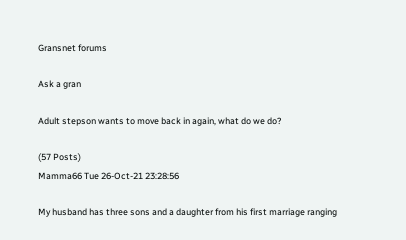Gransnet forums

Ask a gran

Adult stepson wants to move back in again, what do we do?

(57 Posts)
Mamma66 Tue 26-Oct-21 23:28:56

My husband has three sons and a daughter from his first marriage ranging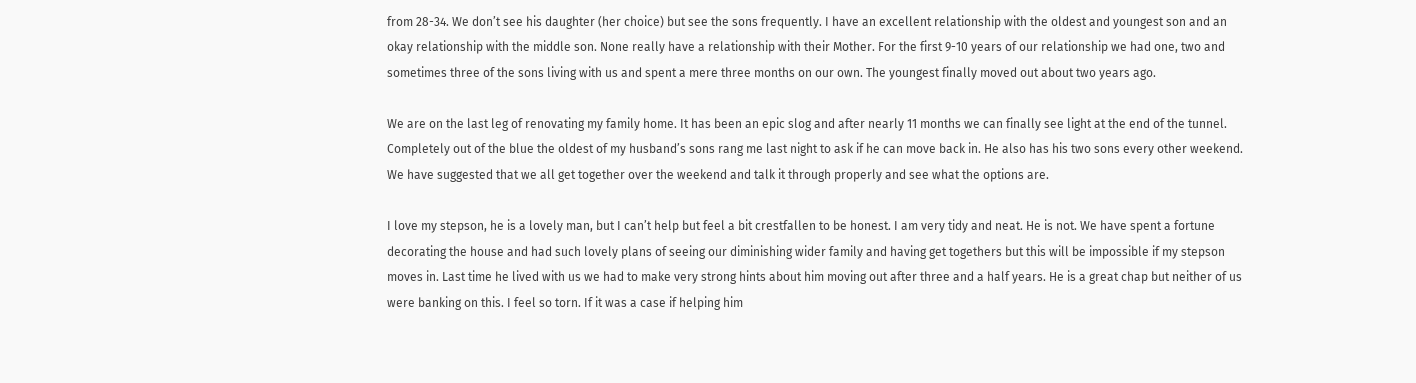from 28-34. We don’t see his daughter (her choice) but see the sons frequently. I have an excellent relationship with the oldest and youngest son and an okay relationship with the middle son. None really have a relationship with their Mother. For the first 9-10 years of our relationship we had one, two and sometimes three of the sons living with us and spent a mere three months on our own. The youngest finally moved out about two years ago.

We are on the last leg of renovating my family home. It has been an epic slog and after nearly 11 months we can finally see light at the end of the tunnel. Completely out of the blue the oldest of my husband’s sons rang me last night to ask if he can move back in. He also has his two sons every other weekend. We have suggested that we all get together over the weekend and talk it through properly and see what the options are.

I love my stepson, he is a lovely man, but I can’t help but feel a bit crestfallen to be honest. I am very tidy and neat. He is not. We have spent a fortune decorating the house and had such lovely plans of seeing our diminishing wider family and having get togethers but this will be impossible if my stepson moves in. Last time he lived with us we had to make very strong hints about him moving out after three and a half years. He is a great chap but neither of us were banking on this. I feel so torn. If it was a case if helping him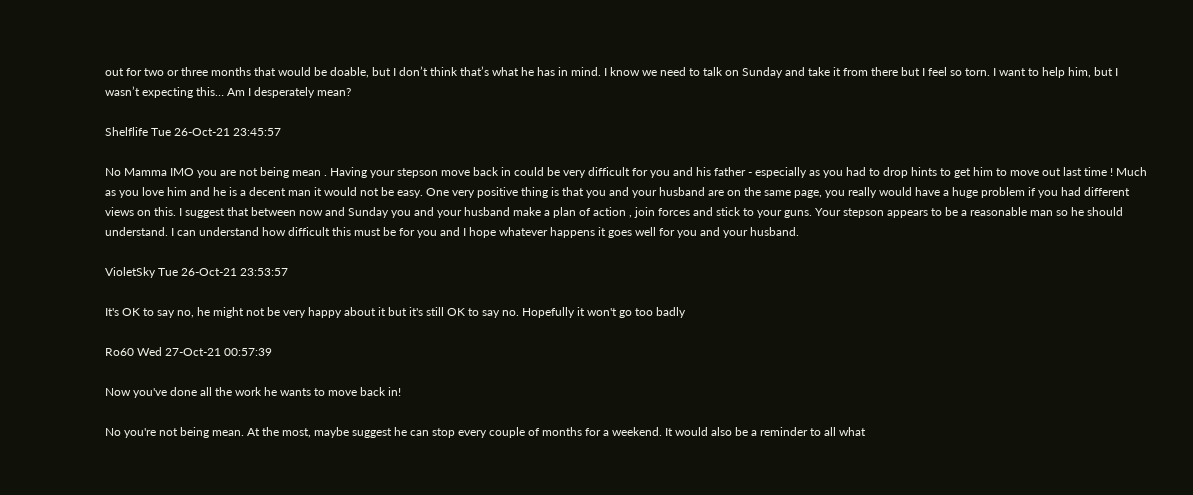out for two or three months that would be doable, but I don’t think that’s what he has in mind. I know we need to talk on Sunday and take it from there but I feel so torn. I want to help him, but I wasn’t expecting this… Am I desperately mean?

Shelflife Tue 26-Oct-21 23:45:57

No Mamma IMO you are not being mean . Having your stepson move back in could be very difficult for you and his father - especially as you had to drop hints to get him to move out last time ! Much as you love him and he is a decent man it would not be easy. One very positive thing is that you and your husband are on the same page, you really would have a huge problem if you had different views on this. I suggest that between now and Sunday you and your husband make a plan of action , join forces and stick to your guns. Your stepson appears to be a reasonable man so he should understand. I can understand how difficult this must be for you and I hope whatever happens it goes well for you and your husband.

VioletSky Tue 26-Oct-21 23:53:57

It's OK to say no, he might not be very happy about it but it's still OK to say no. Hopefully it won't go too badly

Ro60 Wed 27-Oct-21 00:57:39

Now you've done all the work he wants to move back in!

No you're not being mean. At the most, maybe suggest he can stop every couple of months for a weekend. It would also be a reminder to all what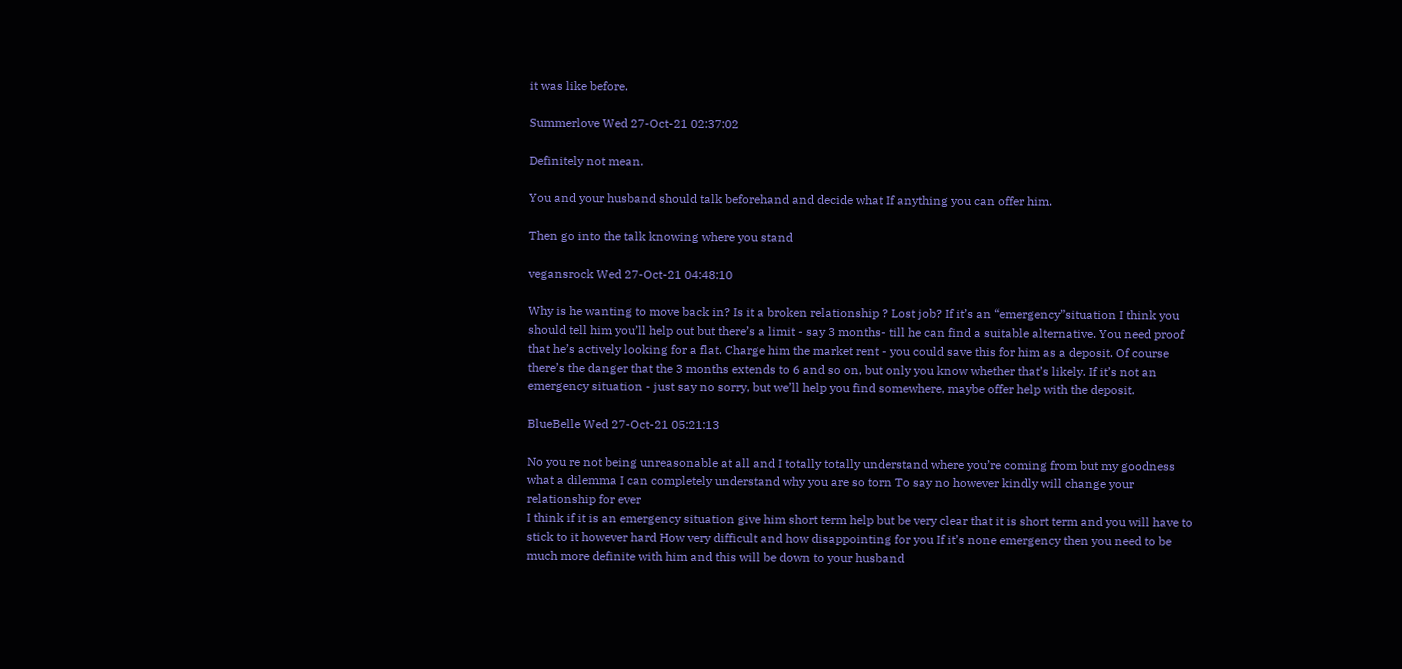it was like before.

Summerlove Wed 27-Oct-21 02:37:02

Definitely not mean.

You and your husband should talk beforehand and decide what If anything you can offer him.

Then go into the talk knowing where you stand

vegansrock Wed 27-Oct-21 04:48:10

Why is he wanting to move back in? Is it a broken relationship ? Lost job? If it’s an “emergency”situation I think you should tell him you’ll help out but there’s a limit - say 3 months- till he can find a suitable alternative. You need proof that he’s actively looking for a flat. Charge him the market rent - you could save this for him as a deposit. Of course there’s the danger that the 3 months extends to 6 and so on, but only you know whether that’s likely. If it’s not an emergency situation - just say no sorry, but we’ll help you find somewhere, maybe offer help with the deposit.

BlueBelle Wed 27-Oct-21 05:21:13

No you re not being unreasonable at all and I totally totally understand where you’re coming from but my goodness what a dilemma I can completely understand why you are so torn To say no however kindly will change your relationship for ever
I think if it is an emergency situation give him short term help but be very clear that it is short term and you will have to stick to it however hard How very difficult and how disappointing for you If it’s none emergency then you need to be much more definite with him and this will be down to your husband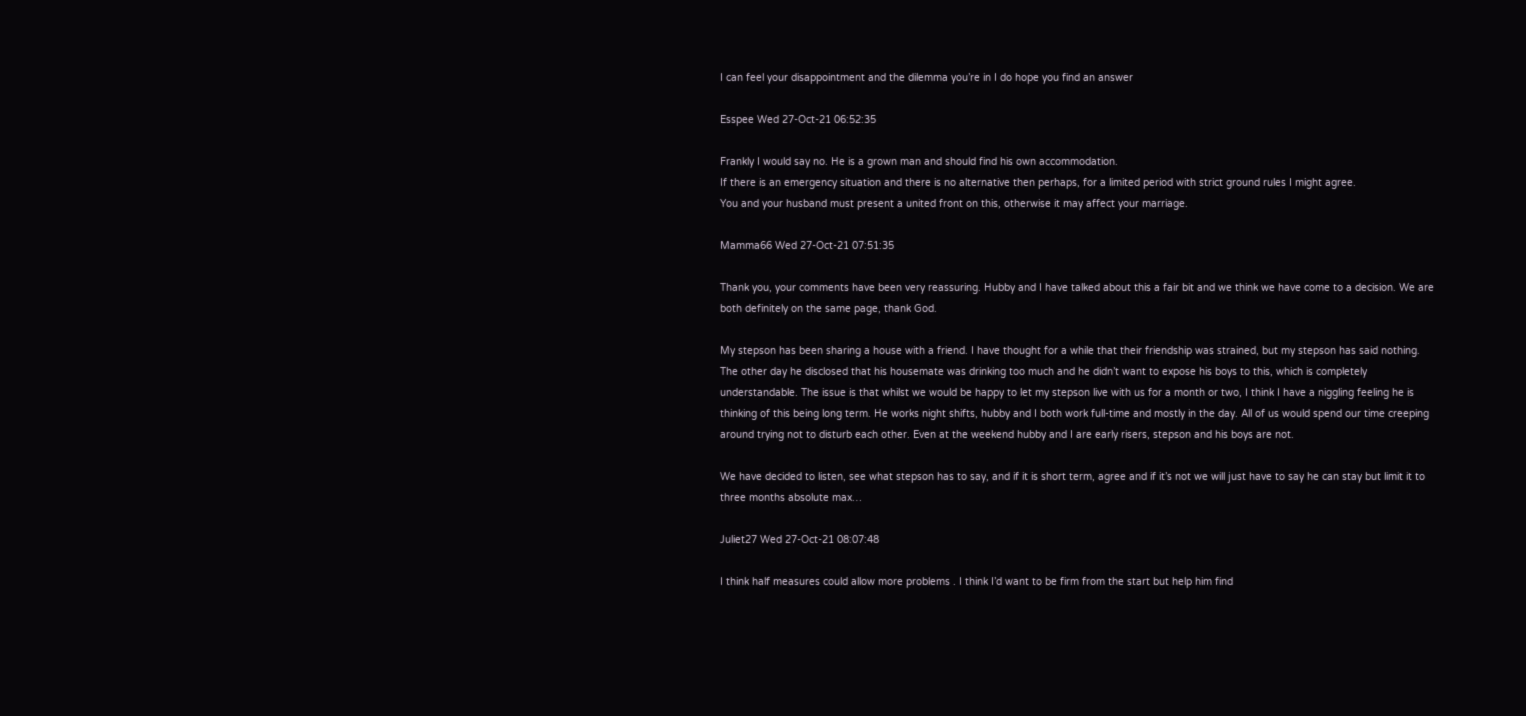I can feel your disappointment and the dilemma you’re in I do hope you find an answer

Esspee Wed 27-Oct-21 06:52:35

Frankly I would say no. He is a grown man and should find his own accommodation.
If there is an emergency situation and there is no alternative then perhaps, for a limited period with strict ground rules I might agree.
You and your husband must present a united front on this, otherwise it may affect your marriage.

Mamma66 Wed 27-Oct-21 07:51:35

Thank you, your comments have been very reassuring. Hubby and I have talked about this a fair bit and we think we have come to a decision. We are both definitely on the same page, thank God.

My stepson has been sharing a house with a friend. I have thought for a while that their friendship was strained, but my stepson has said nothing. The other day he disclosed that his housemate was drinking too much and he didn’t want to expose his boys to this, which is completely understandable. The issue is that whilst we would be happy to let my stepson live with us for a month or two, I think I have a niggling feeling he is thinking of this being long term. He works night shifts, hubby and I both work full-time and mostly in the day. All of us would spend our time creeping around trying not to disturb each other. Even at the weekend hubby and I are early risers, stepson and his boys are not.

We have decided to listen, see what stepson has to say, and if it is short term, agree and if it’s not we will just have to say he can stay but limit it to three months absolute max…

Juliet27 Wed 27-Oct-21 08:07:48

I think half measures could allow more problems . I think I’d want to be firm from the start but help him find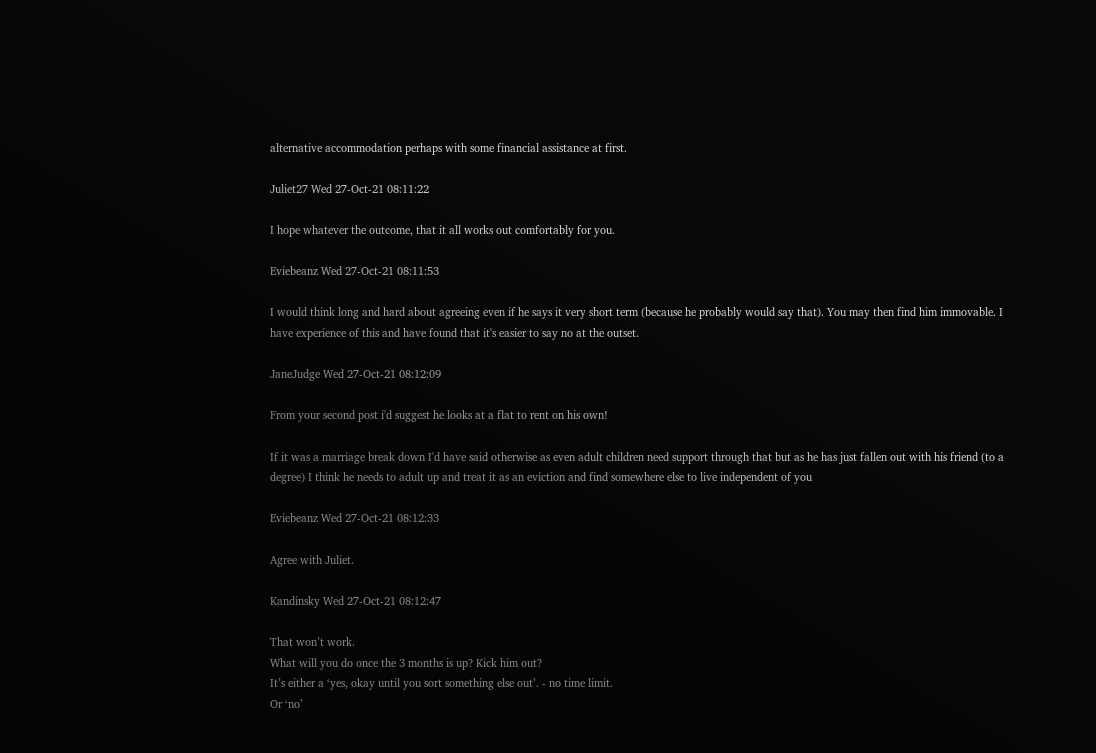alternative accommodation perhaps with some financial assistance at first.

Juliet27 Wed 27-Oct-21 08:11:22

I hope whatever the outcome, that it all works out comfortably for you.

Eviebeanz Wed 27-Oct-21 08:11:53

I would think long and hard about agreeing even if he says it very short term (because he probably would say that). You may then find him immovable. I have experience of this and have found that it's easier to say no at the outset.

JaneJudge Wed 27-Oct-21 08:12:09

From your second post i'd suggest he looks at a flat to rent on his own!

If it was a marriage break down I'd have said otherwise as even adult children need support through that but as he has just fallen out with his friend (to a degree) I think he needs to adult up and treat it as an eviction and find somewhere else to live independent of you

Eviebeanz Wed 27-Oct-21 08:12:33

Agree with Juliet.

Kandinsky Wed 27-Oct-21 08:12:47

That won’t work.
What will you do once the 3 months is up? Kick him out?
It’s either a ‘yes, okay until you sort something else out’. - no time limit.
Or ‘no’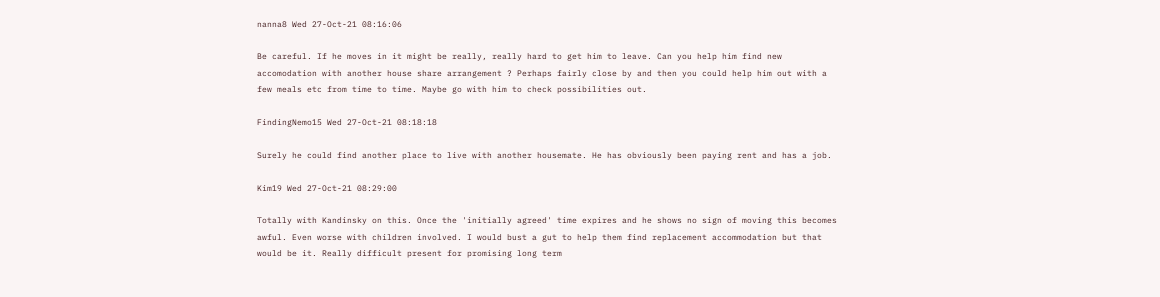nanna8 Wed 27-Oct-21 08:16:06

Be careful. If he moves in it might be really, really hard to get him to leave. Can you help him find new accomodation with another house share arrangement ? Perhaps fairly close by and then you could help him out with a few meals etc from time to time. Maybe go with him to check possibilities out.

FindingNemo15 Wed 27-Oct-21 08:18:18

Surely he could find another place to live with another housemate. He has obviously been paying rent and has a job.

Kim19 Wed 27-Oct-21 08:29:00

Totally with Kandinsky on this. Once the 'initially agreed' time expires and he shows no sign of moving this becomes awful. Even worse with children involved. I would bust a gut to help them find replacement accommodation but that would be it. Really difficult present for promising long term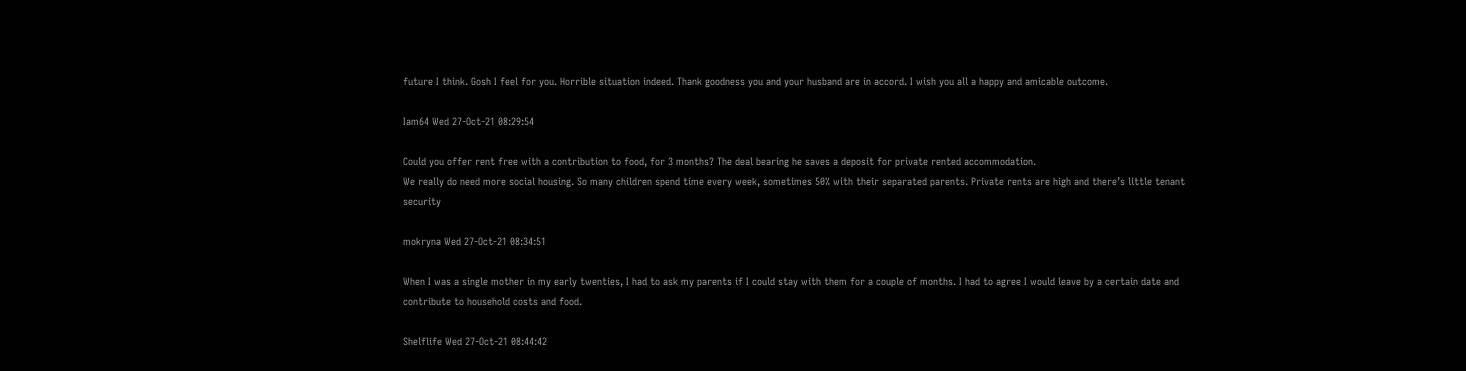future I think. Gosh I feel for you. Horrible situation indeed. Thank goodness you and your husband are in accord. I wish you all a happy and amicable outcome.

Iam64 Wed 27-Oct-21 08:29:54

Could you offer rent free with a contribution to food, for 3 months? The deal bearing he saves a deposit for private rented accommodation.
We really do need more social housing. So many children spend time every week, sometimes 50% with their separated parents. Private rents are high and there’s little tenant security

mokryna Wed 27-Oct-21 08:34:51

When I was a single mother in my early twenties, I had to ask my parents if I could stay with them for a couple of months. I had to agree I would leave by a certain date and contribute to household costs and food.

Shelflife Wed 27-Oct-21 08:44:42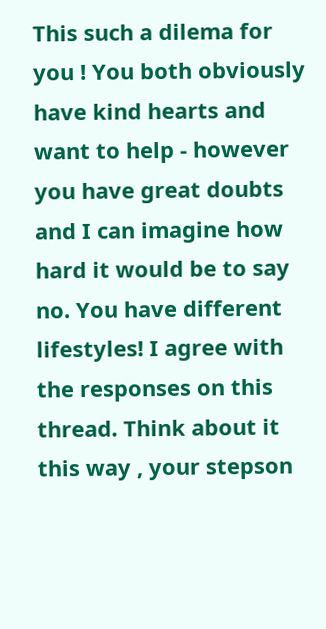This such a dilema for you ! You both obviously have kind hearts and want to help - however you have great doubts and I can imagine how hard it would be to say no. You have different lifestyles! I agree with the responses on this thread. Think about it this way , your stepson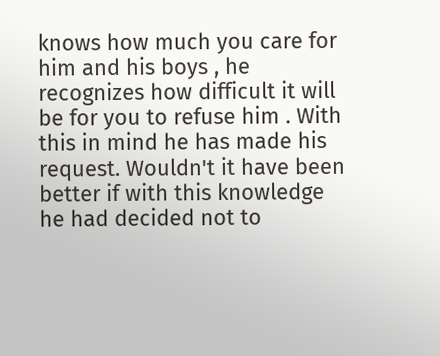knows how much you care for him and his boys , he recognizes how difficult it will be for you to refuse him . With this in mind he has made his request. Wouldn't it have been better if with this knowledge he had decided not to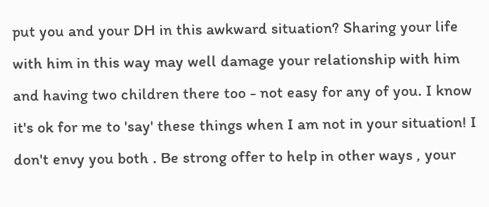put you and your DH in this awkward situation? Sharing your life with him in this way may well damage your relationship with him and having two children there too - not easy for any of you. I know it's ok for me to 'say' these things when I am not in your situation! I don't envy you both . Be strong offer to help in other ways , your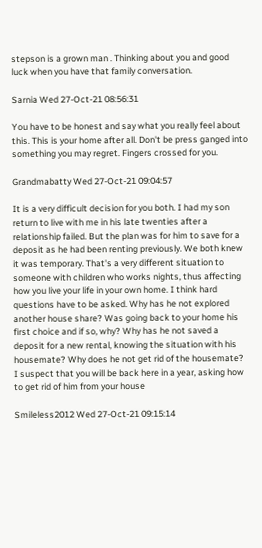stepson is a grown man . Thinking about you and good luck when you have that family conversation.

Sarnia Wed 27-Oct-21 08:56:31

You have to be honest and say what you really feel about this. This is your home after all. Don't be press ganged into something you may regret. Fingers crossed for you.

Grandmabatty Wed 27-Oct-21 09:04:57

It is a very difficult decision for you both. I had my son return to live with me in his late twenties after a relationship failed. But the plan was for him to save for a deposit as he had been renting previously. We both knew it was temporary. That's a very different situation to someone with children who works nights, thus affecting how you live your life in your own home. I think hard questions have to be asked. Why has he not explored another house share? Was going back to your home his first choice and if so, why? Why has he not saved a deposit for a new rental, knowing the situation with his housemate? Why does he not get rid of the housemate?
I suspect that you will be back here in a year, asking how to get rid of him from your house

Smileless2012 Wed 27-Oct-21 09:15:14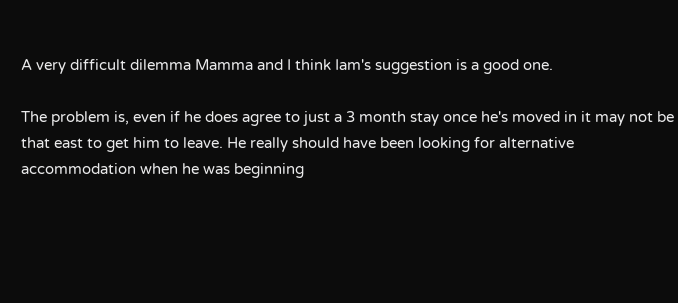A very difficult dilemma Mamma and I think Iam's suggestion is a good one.

The problem is, even if he does agree to just a 3 month stay once he's moved in it may not be that east to get him to leave. He really should have been looking for alternative accommodation when he was beginning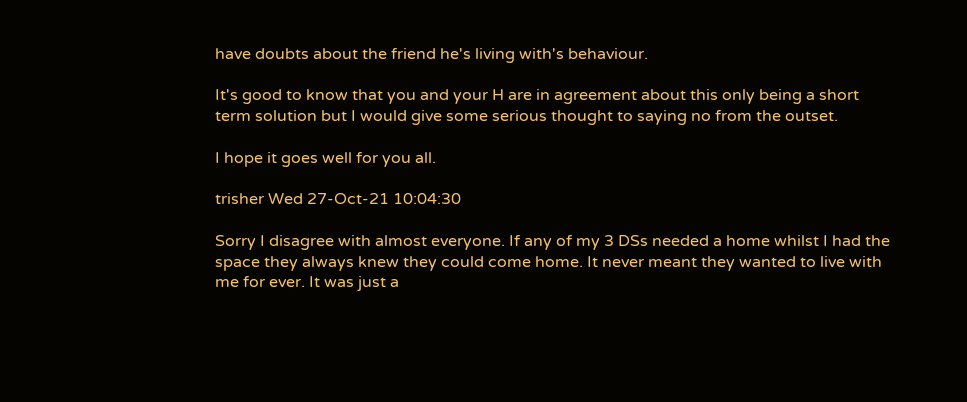have doubts about the friend he's living with's behaviour.

It's good to know that you and your H are in agreement about this only being a short term solution but I would give some serious thought to saying no from the outset.

I hope it goes well for you all.

trisher Wed 27-Oct-21 10:04:30

Sorry I disagree with almost everyone. If any of my 3 DSs needed a home whilst I had the space they always knew they could come home. It never meant they wanted to live with me for ever. It was just a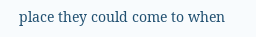place they could come to when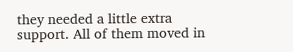they needed a little extra support. All of them moved in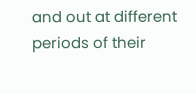and out at different periods of their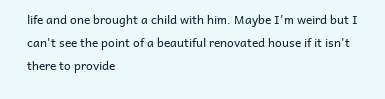life and one brought a child with him. Maybe I'm weird but I can't see the point of a beautiful renovated house if it isn't there to provide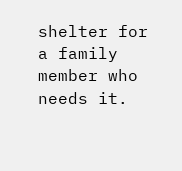shelter for a family member who needs it.